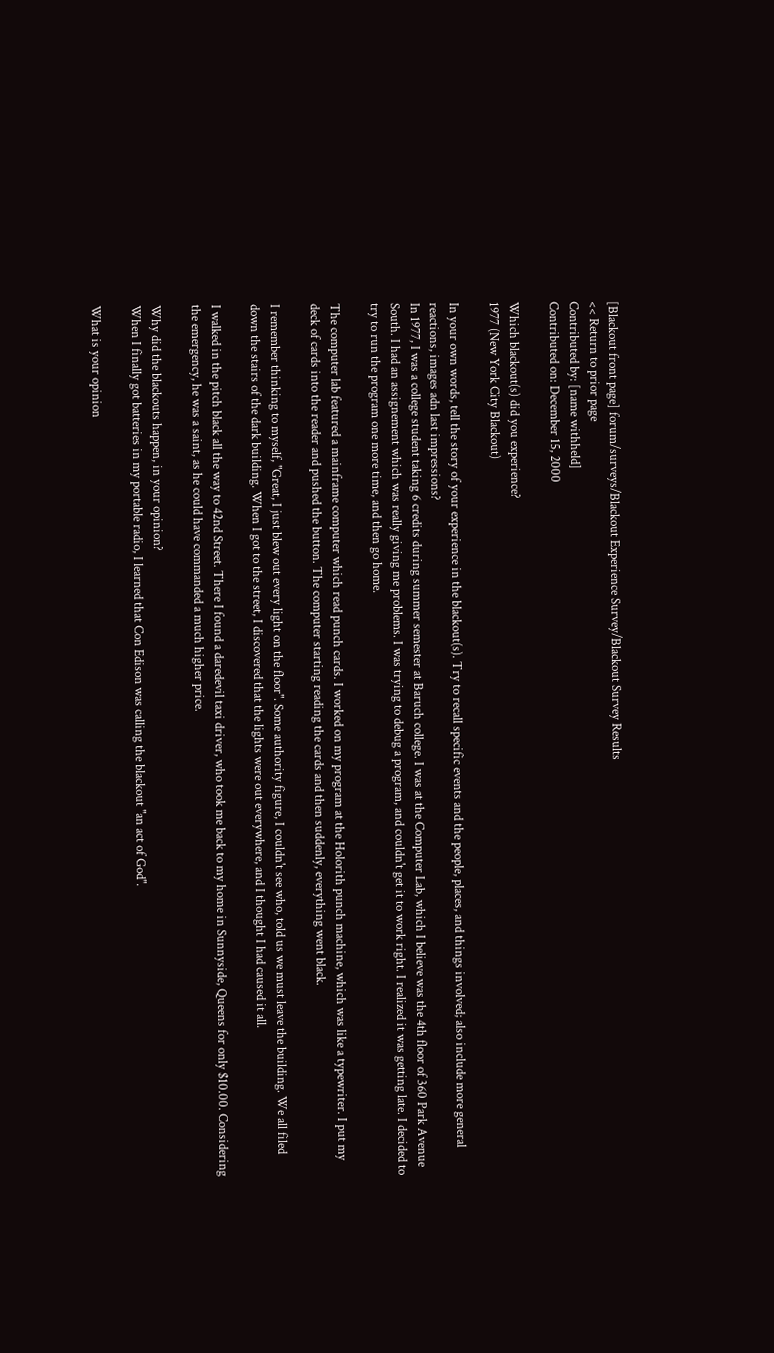[Blackout front page] forum/surveys/Blackout Experience Survey/Blackout Survey Results
<< Return to prior page
Contributed by: [name withheld]
Contributed on: December 15, 2000

Which blackout(s) did you experience?
1977 (New York City Blackout)

In your own words, tell the story of your experience in the blackout(s). Try to recall specific events and the people, places, and things involved; also include more general reactions, images adn last impressions?
In 1977, I was a college student taking 6 credits during summer semester at Baruch college. I was at the Computer Lab, which I believe was the 4th floor of 360 Park Avenue South. I had an assignement which was really giving me problems. I was trying to debug a program, and couldn't get it to work right. I realized it was getting late. I decided to try to run the program one more time, and then go home.

The computer lab featured a mainframe computer which read punch cards. I worked on my program at the Holorith punch machine, which was like a typewriter. I put my deck of cards into the reader and pushed the button. The computer starting reading the cards and then suddenly, everything went black.

I remember thinking to myself, "Great, I just blew out every light on the floor". Some authority figure, I couldn't see who, told us we must leave the building. We all filed down the stairs of the dark building. When I got to the street, I discovered that the lights were out everywhere, and I thought I had caused it all.

I walked in the pitch black all the way to 42nd Street. There I found a daredevil taxi driver, who took me back to my home in Sunnyside, Queens for only $10.00. Considering the emergency, he was a saint, as he could have commanded a much higher price.

Why did the blackouts happen, in your opinion?
When I finally got batteries in my portable radio, I learned that Con Edison was calling the blackout "an act of God".

What is your opinion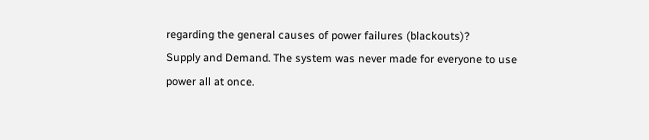regarding the general causes of power failures (blackouts)?
Supply and Demand. The system was never made for everyone to use power all at once.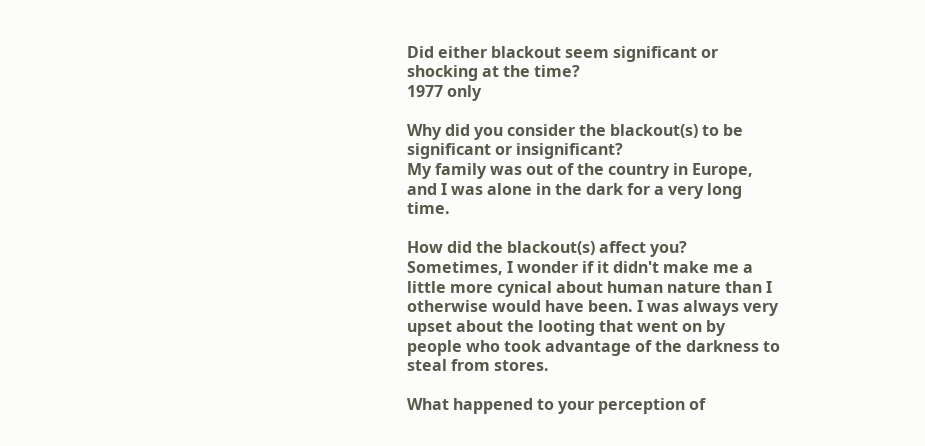Did either blackout seem significant or shocking at the time?
1977 only

Why did you consider the blackout(s) to be significant or insignificant?
My family was out of the country in Europe, and I was alone in the dark for a very long time.

How did the blackout(s) affect you?
Sometimes, I wonder if it didn't make me a little more cynical about human nature than I otherwise would have been. I was always very upset about the looting that went on by people who took advantage of the darkness to steal from stores.

What happened to your perception of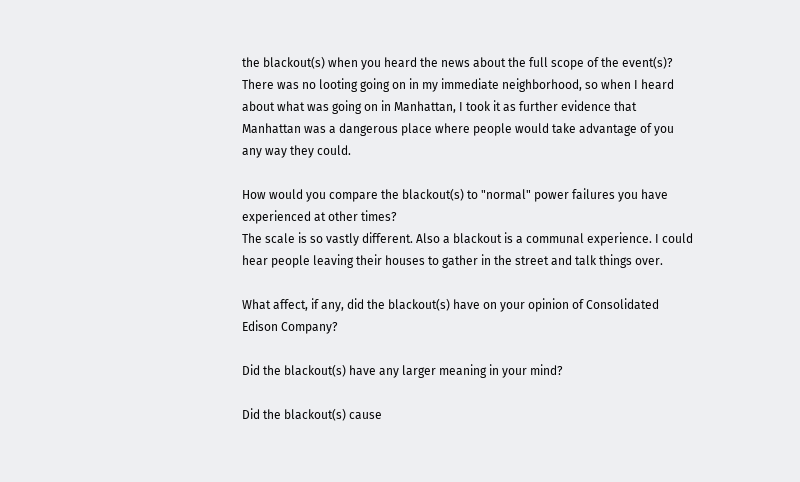the blackout(s) when you heard the news about the full scope of the event(s)?
There was no looting going on in my immediate neighborhood, so when I heard about what was going on in Manhattan, I took it as further evidence that Manhattan was a dangerous place where people would take advantage of you any way they could.

How would you compare the blackout(s) to "normal" power failures you have experienced at other times?
The scale is so vastly different. Also a blackout is a communal experience. I could hear people leaving their houses to gather in the street and talk things over.

What affect, if any, did the blackout(s) have on your opinion of Consolidated Edison Company?

Did the blackout(s) have any larger meaning in your mind?

Did the blackout(s) cause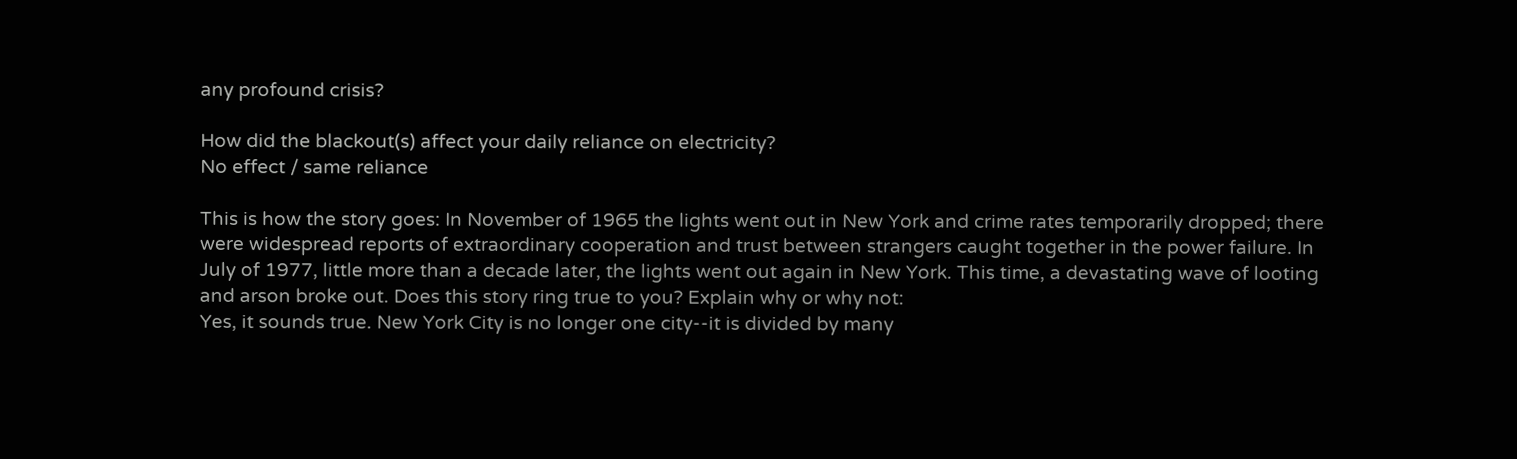any profound crisis?

How did the blackout(s) affect your daily reliance on electricity?
No effect / same reliance

This is how the story goes: In November of 1965 the lights went out in New York and crime rates temporarily dropped; there were widespread reports of extraordinary cooperation and trust between strangers caught together in the power failure. In July of 1977, little more than a decade later, the lights went out again in New York. This time, a devastating wave of looting and arson broke out. Does this story ring true to you? Explain why or why not:
Yes, it sounds true. New York City is no longer one city--it is divided by many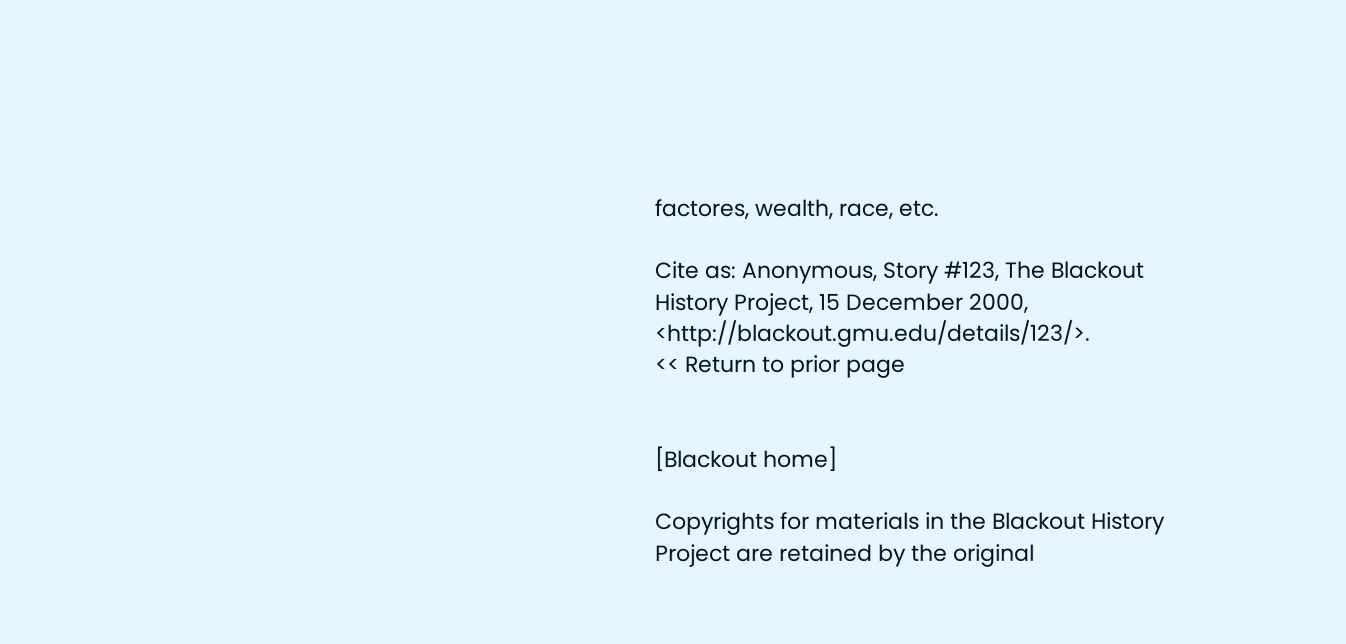factores, wealth, race, etc.

Cite as: Anonymous, Story #123, The Blackout History Project, 15 December 2000, <http://blackout.gmu.edu/details/123/>.
<< Return to prior page


[Blackout home]

Copyrights for materials in the Blackout History Project are retained by the original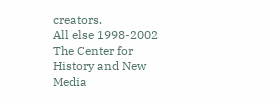creators.
All else 1998-2002 The Center for History and New Media